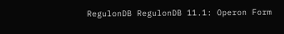RegulonDB RegulonDB 11.1: Operon Form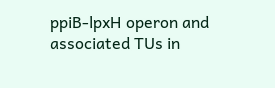ppiB-lpxH operon and associated TUs in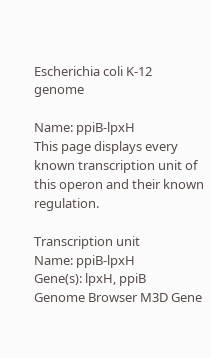Escherichia coli K-12 genome

Name: ppiB-lpxH
This page displays every known transcription unit of this operon and their known regulation.

Transcription unit
Name: ppiB-lpxH
Gene(s): lpxH, ppiB   Genome Browser M3D Gene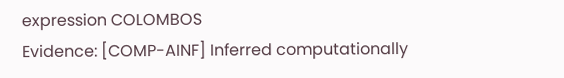expression COLOMBOS
Evidence: [COMP-AINF] Inferred computationally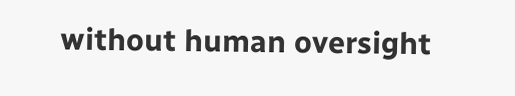without human oversight